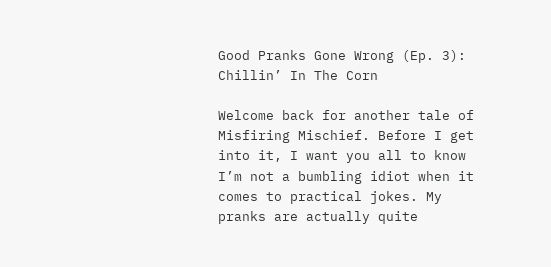Good Pranks Gone Wrong (Ep. 3): Chillin’ In The Corn

Welcome back for another tale of Misfiring Mischief. Before I get into it, I want you all to know I’m not a bumbling idiot when it comes to practical jokes. My pranks are actually quite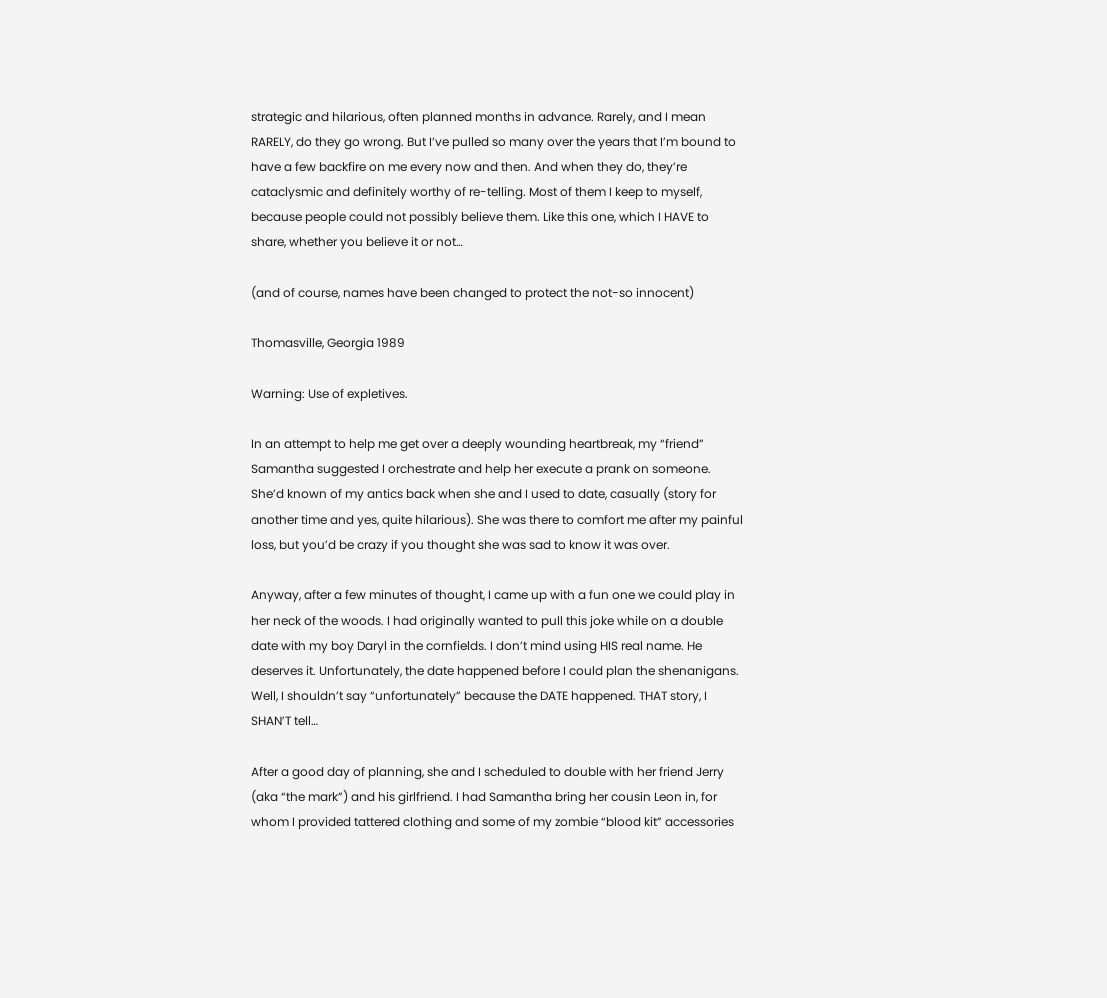strategic and hilarious, often planned months in advance. Rarely, and I mean RARELY, do they go wrong. But I’ve pulled so many over the years that I’m bound to have a few backfire on me every now and then. And when they do, they’re cataclysmic and definitely worthy of re-telling. Most of them I keep to myself, because people could not possibly believe them. Like this one, which I HAVE to share, whether you believe it or not…

(and of course, names have been changed to protect the not-so innocent)

Thomasville, Georgia 1989

Warning: Use of expletives.

In an attempt to help me get over a deeply wounding heartbreak, my “friend” Samantha suggested I orchestrate and help her execute a prank on someone. She’d known of my antics back when she and I used to date, casually (story for another time and yes, quite hilarious). She was there to comfort me after my painful loss, but you’d be crazy if you thought she was sad to know it was over.

Anyway, after a few minutes of thought, I came up with a fun one we could play in her neck of the woods. I had originally wanted to pull this joke while on a double date with my boy Daryl in the cornfields. I don’t mind using HIS real name. He deserves it. Unfortunately, the date happened before I could plan the shenanigans. Well, I shouldn’t say “unfortunately” because the DATE happened. THAT story, I SHAN’T tell…

After a good day of planning, she and I scheduled to double with her friend Jerry (aka “the mark”) and his girlfriend. I had Samantha bring her cousin Leon in, for whom I provided tattered clothing and some of my zombie “blood kit” accessories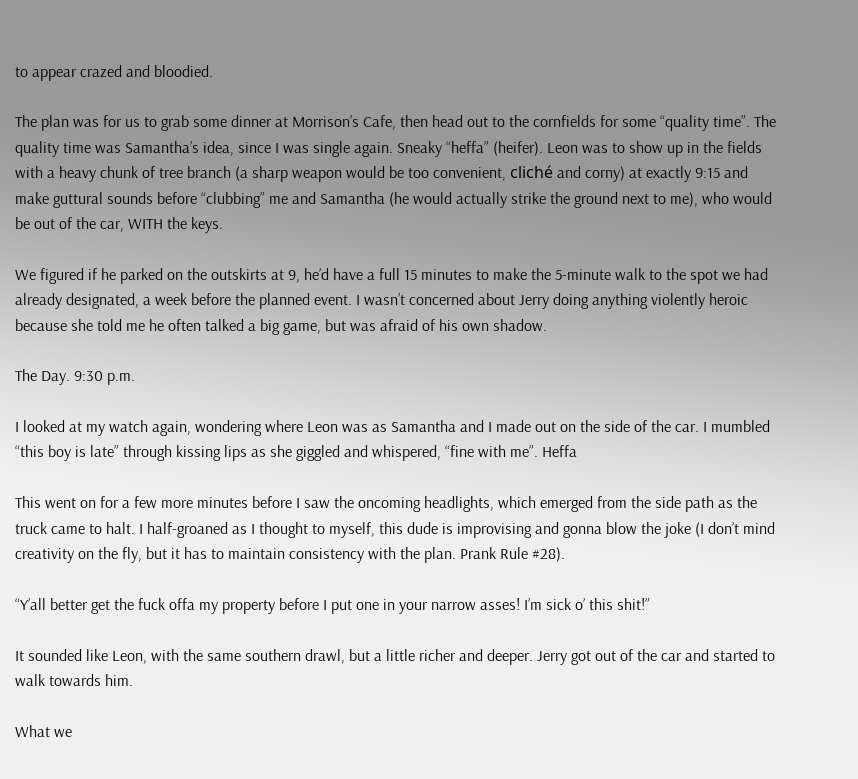to appear crazed and bloodied.

The plan was for us to grab some dinner at Morrison’s Cafe, then head out to the cornfields for some “quality time”. The quality time was Samantha’s idea, since I was single again. Sneaky “heffa” (heifer). Leon was to show up in the fields with a heavy chunk of tree branch (a sharp weapon would be too convenient, cliché and corny) at exactly 9:15 and make guttural sounds before “clubbing” me and Samantha (he would actually strike the ground next to me), who would be out of the car, WITH the keys.

We figured if he parked on the outskirts at 9, he’d have a full 15 minutes to make the 5-minute walk to the spot we had already designated, a week before the planned event. I wasn’t concerned about Jerry doing anything violently heroic because she told me he often talked a big game, but was afraid of his own shadow.

The Day. 9:30 p.m.

I looked at my watch again, wondering where Leon was as Samantha and I made out on the side of the car. I mumbled “this boy is late” through kissing lips as she giggled and whispered, “fine with me”. Heffa

This went on for a few more minutes before I saw the oncoming headlights, which emerged from the side path as the truck came to halt. I half-groaned as I thought to myself, this dude is improvising and gonna blow the joke (I don’t mind creativity on the fly, but it has to maintain consistency with the plan. Prank Rule #28).

“Y’all better get the fuck offa my property before I put one in your narrow asses! I’m sick o’ this shit!”

It sounded like Leon, with the same southern drawl, but a little richer and deeper. Jerry got out of the car and started to walk towards him.

What we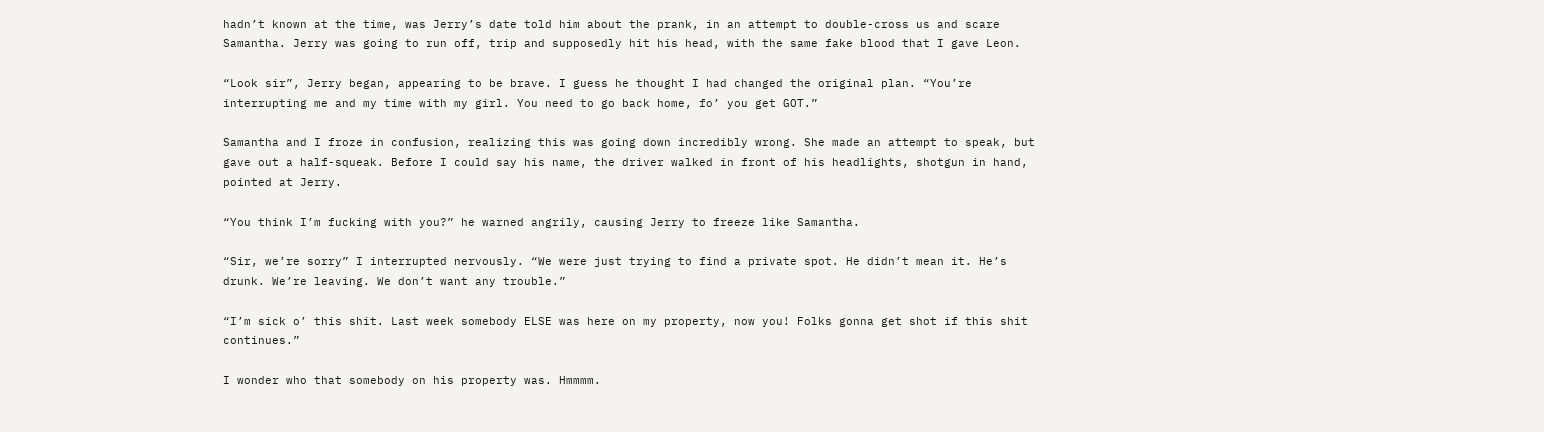hadn’t known at the time, was Jerry’s date told him about the prank, in an attempt to double-cross us and scare Samantha. Jerry was going to run off, trip and supposedly hit his head, with the same fake blood that I gave Leon.

“Look sir”, Jerry began, appearing to be brave. I guess he thought I had changed the original plan. “You’re interrupting me and my time with my girl. You need to go back home, fo’ you get GOT.”

Samantha and I froze in confusion, realizing this was going down incredibly wrong. She made an attempt to speak, but gave out a half-squeak. Before I could say his name, the driver walked in front of his headlights, shotgun in hand, pointed at Jerry.

“You think I’m fucking with you?” he warned angrily, causing Jerry to freeze like Samantha.

“Sir, we’re sorry” I interrupted nervously. “We were just trying to find a private spot. He didn’t mean it. He’s drunk. We’re leaving. We don’t want any trouble.”

“I’m sick o’ this shit. Last week somebody ELSE was here on my property, now you! Folks gonna get shot if this shit continues.”

I wonder who that somebody on his property was. Hmmmm.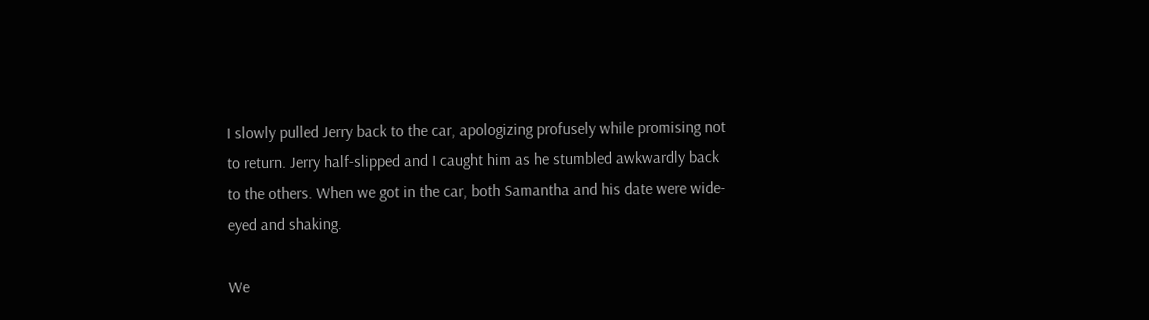I slowly pulled Jerry back to the car, apologizing profusely while promising not to return. Jerry half-slipped and I caught him as he stumbled awkwardly back to the others. When we got in the car, both Samantha and his date were wide-eyed and shaking.

We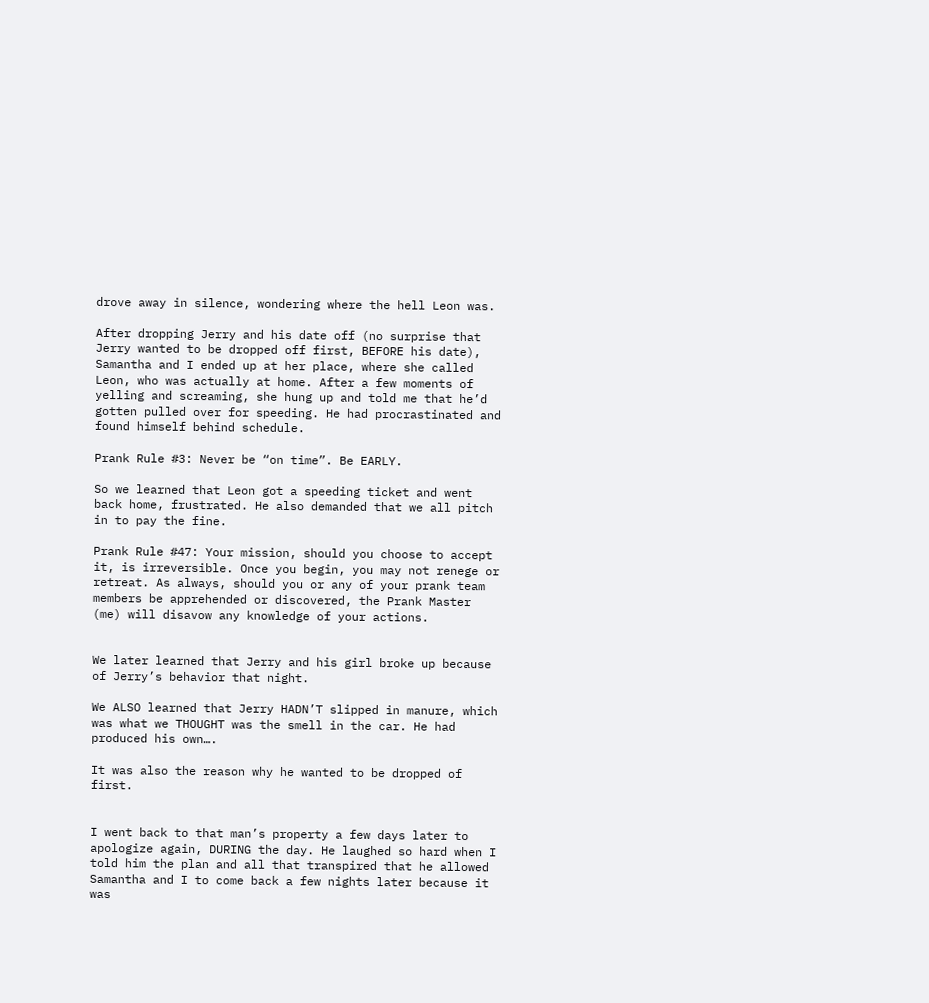drove away in silence, wondering where the hell Leon was.

After dropping Jerry and his date off (no surprise that Jerry wanted to be dropped off first, BEFORE his date), Samantha and I ended up at her place, where she called Leon, who was actually at home. After a few moments of yelling and screaming, she hung up and told me that he’d gotten pulled over for speeding. He had procrastinated and found himself behind schedule.

Prank Rule #3: Never be “on time”. Be EARLY.

So we learned that Leon got a speeding ticket and went back home, frustrated. He also demanded that we all pitch in to pay the fine.

Prank Rule #47: Your mission, should you choose to accept it, is irreversible. Once you begin, you may not renege or retreat. As always, should you or any of your prank team members be apprehended or discovered, the Prank Master (me) will disavow any knowledge of your actions.


We later learned that Jerry and his girl broke up because of Jerry’s behavior that night.

We ALSO learned that Jerry HADN’T slipped in manure, which was what we THOUGHT was the smell in the car. He had produced his own….

It was also the reason why he wanted to be dropped of first.


I went back to that man’s property a few days later to apologize again, DURING the day. He laughed so hard when I told him the plan and all that transpired that he allowed Samantha and I to come back a few nights later because it was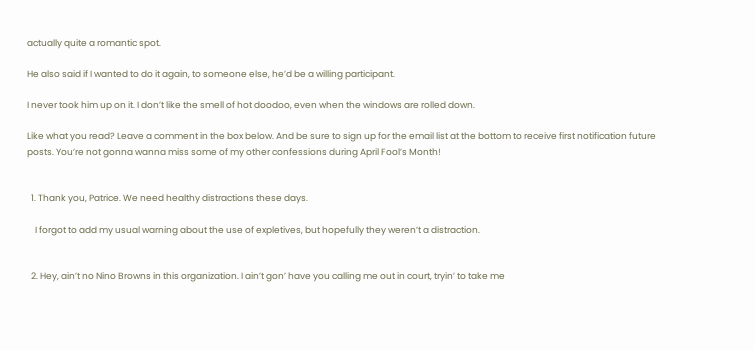actually quite a romantic spot.

He also said if I wanted to do it again, to someone else, he’d be a willing participant.

I never took him up on it. I don’t like the smell of hot doodoo, even when the windows are rolled down.

Like what you read? Leave a comment in the box below. And be sure to sign up for the email list at the bottom to receive first notification future posts. You’re not gonna wanna miss some of my other confessions during April Fool’s Month!


  1. Thank you, Patrice. We need healthy distractions these days.

    I forgot to add my usual warning about the use of expletives, but hopefully they weren’t a distraction.


  2. Hey, ain’t no Nino Browns in this organization. I ain’t gon’ have you calling me out in court, tryin’ to take me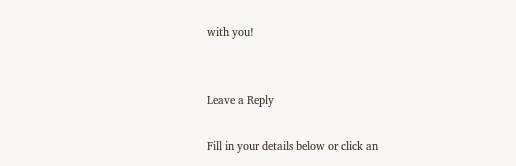with you!


Leave a Reply

Fill in your details below or click an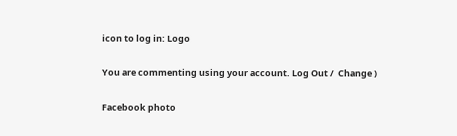icon to log in: Logo

You are commenting using your account. Log Out /  Change )

Facebook photo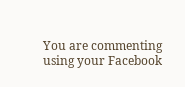You are commenting using your Facebook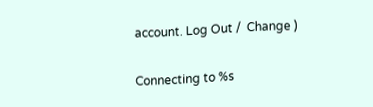account. Log Out /  Change )

Connecting to %s